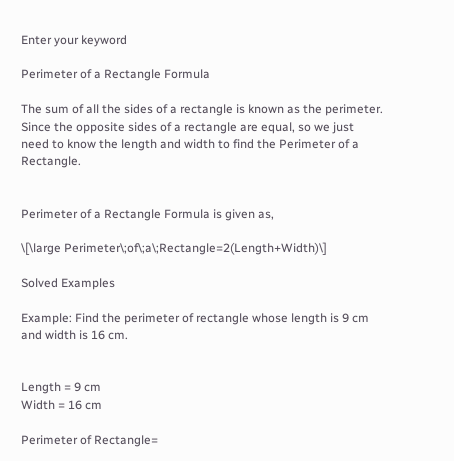Enter your keyword

Perimeter of a Rectangle Formula

The sum of all the sides of a rectangle is known as the perimeter. Since the opposite sides of a rectangle are equal, so we just need to know the length and width to find the Perimeter of a Rectangle.


Perimeter of a Rectangle Formula is given as,

\[\large Perimeter\;of\;a\;Rectangle=2(Length+Width)\]

Solved Examples

Example: Find the perimeter of rectangle whose length is 9 cm and width is 16 cm.


Length = 9 cm
Width = 16 cm

Perimeter of Rectangle=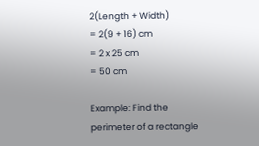2(Length + Width)
= 2(9 + 16) cm
= 2 x 25 cm
= 50 cm

Example: Find the perimeter of a rectangle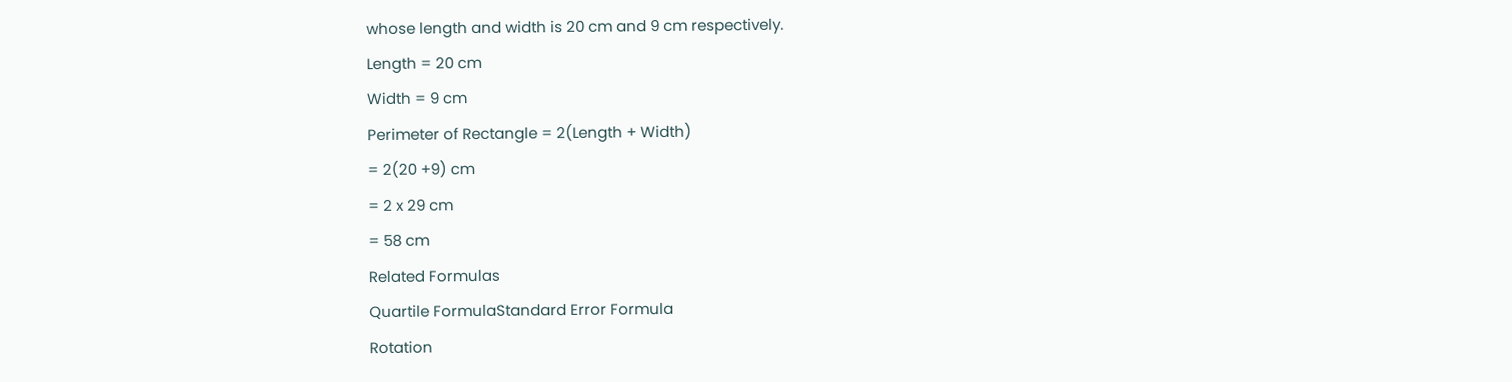whose length and width is 20 cm and 9 cm respectively.
Length = 20 cm
Width = 9 cm
Perimeter of Rectangle = 2(Length + Width)
= 2(20 +9) cm
= 2 x 29 cm
= 58 cm
Related Formulas
Quartile FormulaStandard Error Formula
Rotation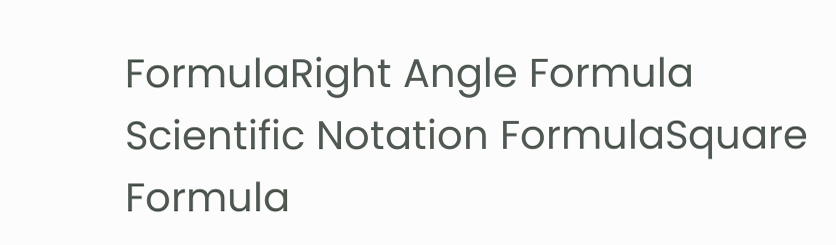FormulaRight Angle Formula
Scientific Notation FormulaSquare Formula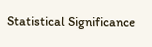Statistical Significance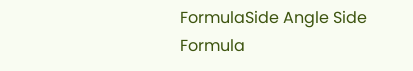FormulaSide Angle Side Formula